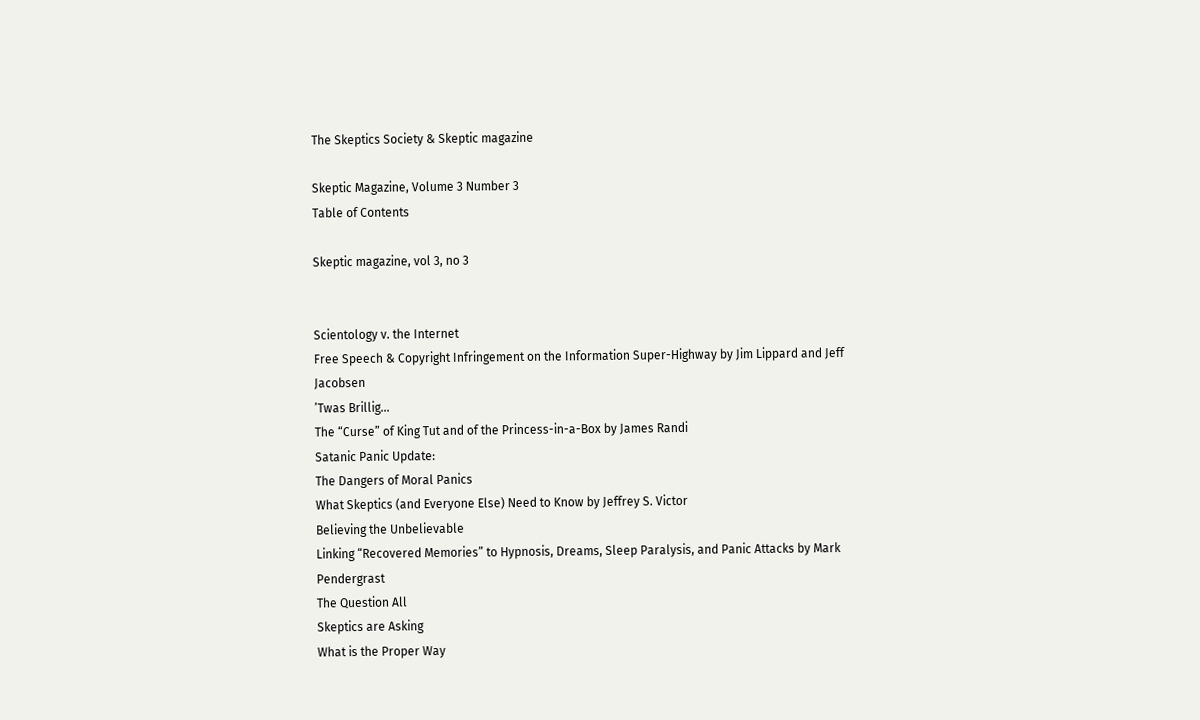The Skeptics Society & Skeptic magazine

Skeptic Magazine, Volume 3 Number 3
Table of Contents

Skeptic magazine, vol 3, no 3


Scientology v. the Internet
Free Speech & Copyright Infringement on the Information Super-Highway by Jim Lippard and Jeff Jacobsen
’Twas Brillig…
The “Curse” of King Tut and of the Princess-in-a-Box by James Randi
Satanic Panic Update:
The Dangers of Moral Panics
What Skeptics (and Everyone Else) Need to Know by Jeffrey S. Victor
Believing the Unbelievable
Linking “Recovered Memories” to Hypnosis, Dreams, Sleep Paralysis, and Panic Attacks by Mark Pendergrast
The Question All
Skeptics are Asking
What is the Proper Way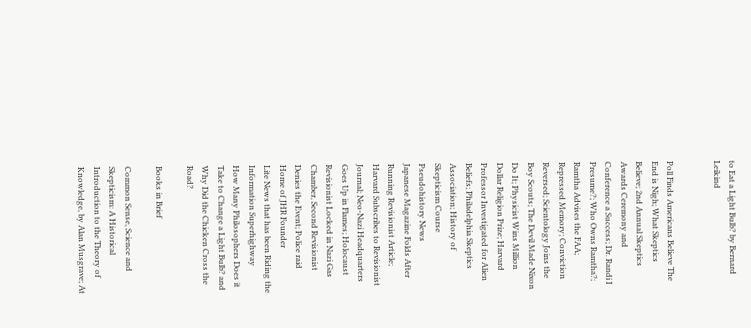to Eat a Light Bulb? by Bernard Leikind


Poll Finds Americans Believe The End is Nigh; What Skeptics Believe; 2nd Annual Skeptics Awards Ceremony and Conference a Success; Dr. Randi I Presume?; Who Owns Ramtha?; Ramtha Advises the FAA; Repressed Memory; Conviction Reversed; Scientology Joins the Boy Scouts; The Devil Made Nixon Do It; Physicist Wins Million Dollar Religion Prize; Harvard Professor Investigated for Alien Beliefs; Philadelphia Skeptics Association; History of Skepticism Course
Pseudohistory News
Japanese Magazine Folds After Running Revisionist Article; Harvard Subscribes to Revisionist Journal; Neo-Nazi Headquarters Goes Up in Flames; Holocaust Revisionist Locked in Nazi Gas Chamber, Second Revisionist Denies the Event; Police raid Home of JHR Founder
Lite News that has been Riding the Information Superhighway
How Many Philosophers Does it Take to Change a Light Bulb? and Why Did the Chicken Cross the Road?

Books in Brief

Common Sense, Science and Skepticism: A Historical Introduction to the Theory of Knowledge, by Alan Musgrave; At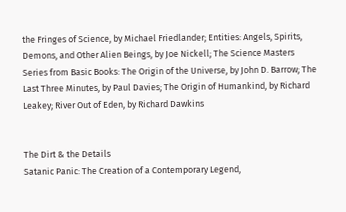the Fringes of Science, by Michael Friedlander; Entities: Angels, Spirits, Demons, and Other Alien Beings, by Joe Nickell; The Science Masters Series from Basic Books: The Origin of the Universe, by John D. Barrow; The Last Three Minutes, by Paul Davies; The Origin of Humankind, by Richard Leakey; River Out of Eden, by Richard Dawkins


The Dirt & the Details
Satanic Panic: The Creation of a Contemporary Legend,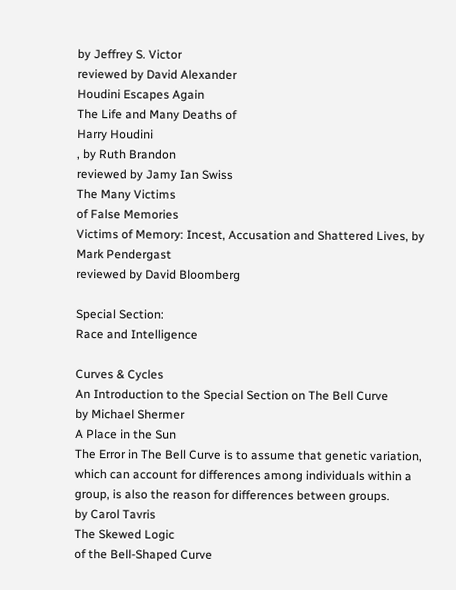by Jeffrey S. Victor
reviewed by David Alexander
Houdini Escapes Again
The Life and Many Deaths of
Harry Houdini
, by Ruth Brandon
reviewed by Jamy Ian Swiss
The Many Victims
of False Memories
Victims of Memory: Incest, Accusation and Shattered Lives, by Mark Pendergast
reviewed by David Bloomberg

Special Section:
Race and Intelligence

Curves & Cycles
An Introduction to the Special Section on The Bell Curve
by Michael Shermer
A Place in the Sun
The Error in The Bell Curve is to assume that genetic variation, which can account for differences among individuals within a group, is also the reason for differences between groups.
by Carol Tavris
The Skewed Logic
of the Bell-Shaped Curve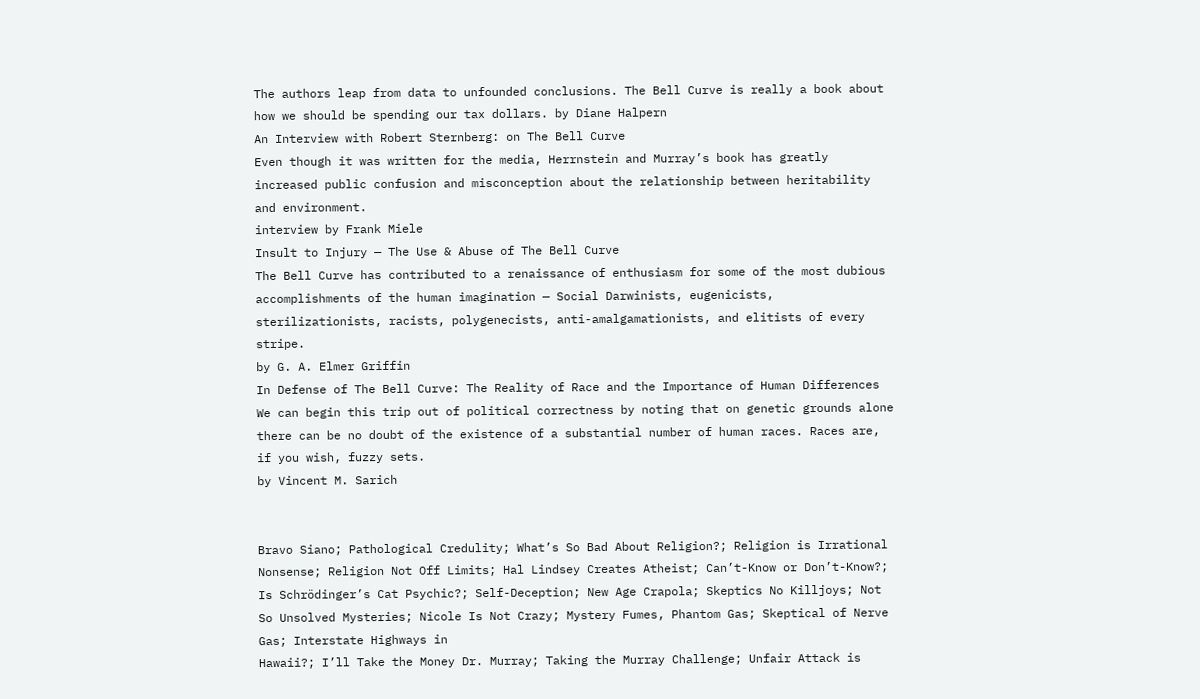The authors leap from data to unfounded conclusions. The Bell Curve is really a book about how we should be spending our tax dollars. by Diane Halpern
An Interview with Robert Sternberg: on The Bell Curve
Even though it was written for the media, Herrnstein and Murray’s book has greatly increased public confusion and misconception about the relationship between heritability and environment.
interview by Frank Miele
Insult to Injury — The Use & Abuse of The Bell Curve
The Bell Curve has contributed to a renaissance of enthusiasm for some of the most dubious accomplishments of the human imagination — Social Darwinists, eugenicists, sterilizationists, racists, polygenecists, anti-amalgamationists, and elitists of every stripe.
by G. A. Elmer Griffin
In Defense of The Bell Curve: The Reality of Race and the Importance of Human Differences
We can begin this trip out of political correctness by noting that on genetic grounds alone there can be no doubt of the existence of a substantial number of human races. Races are, if you wish, fuzzy sets.
by Vincent M. Sarich


Bravo Siano; Pathological Credulity; What’s So Bad About Religion?; Religion is Irrational Nonsense; Religion Not Off Limits; Hal Lindsey Creates Atheist; Can’t-Know or Don’t-Know?; Is Schrödinger’s Cat Psychic?; Self-Deception; New Age Crapola; Skeptics No Killjoys; Not So Unsolved Mysteries; Nicole Is Not Crazy; Mystery Fumes, Phantom Gas; Skeptical of Nerve Gas; Interstate Highways in
Hawaii?; I’ll Take the Money Dr. Murray; Taking the Murray Challenge; Unfair Attack is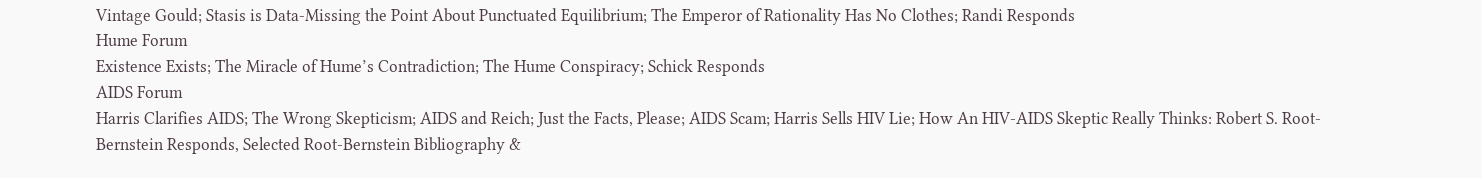Vintage Gould; Stasis is Data-Missing the Point About Punctuated Equilibrium; The Emperor of Rationality Has No Clothes; Randi Responds
Hume Forum
Existence Exists; The Miracle of Hume’s Contradiction; The Hume Conspiracy; Schick Responds
AIDS Forum
Harris Clarifies AIDS; The Wrong Skepticism; AIDS and Reich; Just the Facts, Please; AIDS Scam; Harris Sells HIV Lie; How An HIV-AIDS Skeptic Really Thinks: Robert S. Root-Bernstein Responds, Selected Root-Bernstein Bibliography &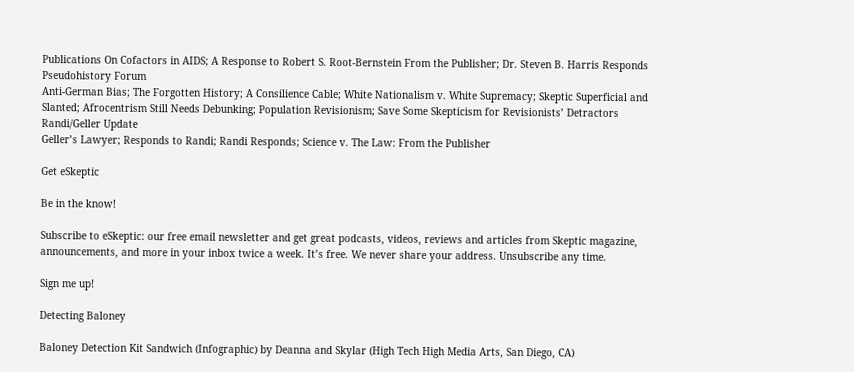Publications On Cofactors in AIDS; A Response to Robert S. Root-Bernstein From the Publisher; Dr. Steven B. Harris Responds
Pseudohistory Forum
Anti-German Bias; The Forgotten History; A Consilience Cable; White Nationalism v. White Supremacy; Skeptic Superficial and Slanted; Afrocentrism Still Needs Debunking; Population Revisionism; Save Some Skepticism for Revisionists’ Detractors
Randi/Geller Update
Geller’s Lawyer; Responds to Randi; Randi Responds; Science v. The Law: From the Publisher

Get eSkeptic

Be in the know!

Subscribe to eSkeptic: our free email newsletter and get great podcasts, videos, reviews and articles from Skeptic magazine, announcements, and more in your inbox twice a week. It’s free. We never share your address. Unsubscribe any time.

Sign me up!

Detecting Baloney

Baloney Detection Kit Sandwich (Infographic) by Deanna and Skylar (High Tech High Media Arts, San Diego, CA)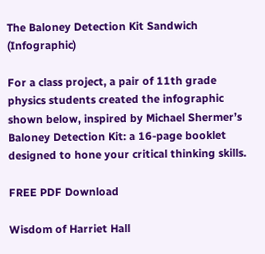The Baloney Detection Kit Sandwich (Infographic)

For a class project, a pair of 11th grade physics students created the infographic shown below, inspired by Michael Shermer’s Baloney Detection Kit: a 16-page booklet designed to hone your critical thinking skills.

FREE PDF Download

Wisdom of Harriet Hall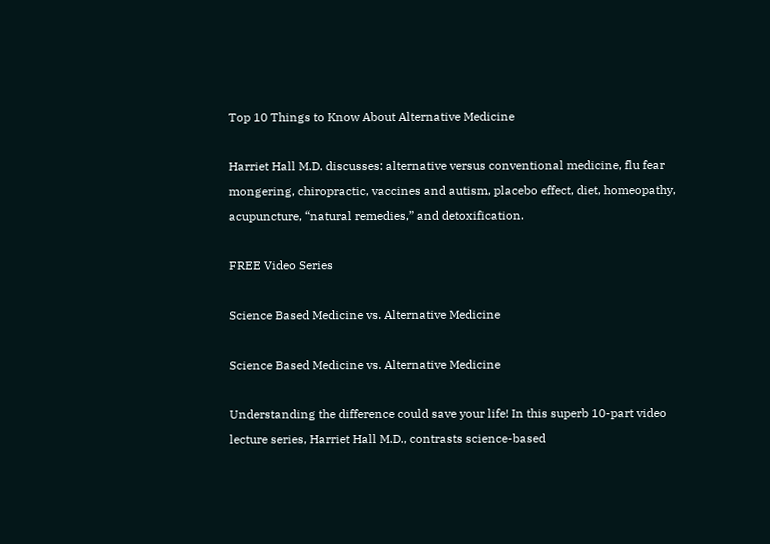Top 10 Things to Know About Alternative Medicine

Harriet Hall M.D. discusses: alternative versus conventional medicine, flu fear mongering, chiropractic, vaccines and autism, placebo effect, diet, homeopathy, acupuncture, “natural remedies,” and detoxification.

FREE Video Series

Science Based Medicine vs. Alternative Medicine

Science Based Medicine vs. Alternative Medicine

Understanding the difference could save your life! In this superb 10-part video lecture series, Harriet Hall M.D., contrasts science-based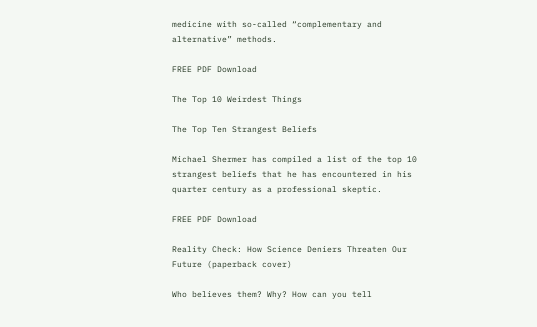medicine with so-called “complementary and alternative” methods.

FREE PDF Download

The Top 10 Weirdest Things

The Top Ten Strangest Beliefs

Michael Shermer has compiled a list of the top 10 strangest beliefs that he has encountered in his quarter century as a professional skeptic.

FREE PDF Download

Reality Check: How Science Deniers Threaten Our Future (paperback cover)

Who believes them? Why? How can you tell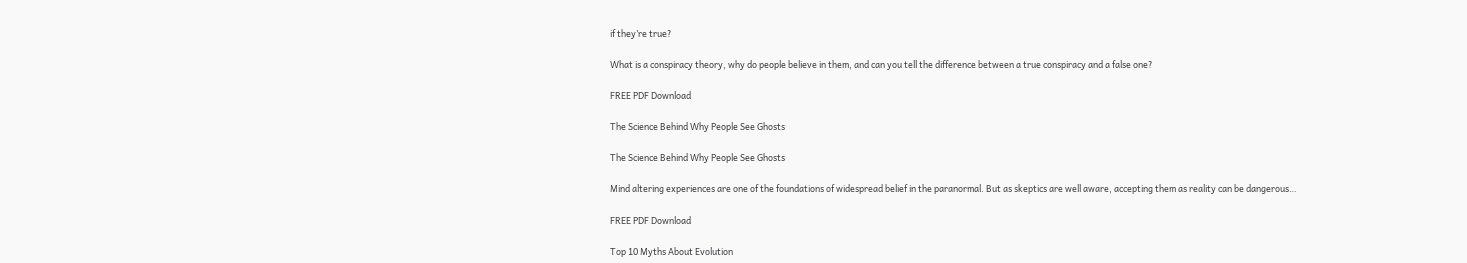if they’re true?

What is a conspiracy theory, why do people believe in them, and can you tell the difference between a true conspiracy and a false one?

FREE PDF Download

The Science Behind Why People See Ghosts

The Science Behind Why People See Ghosts

Mind altering experiences are one of the foundations of widespread belief in the paranormal. But as skeptics are well aware, accepting them as reality can be dangerous…

FREE PDF Download

Top 10 Myths About Evolution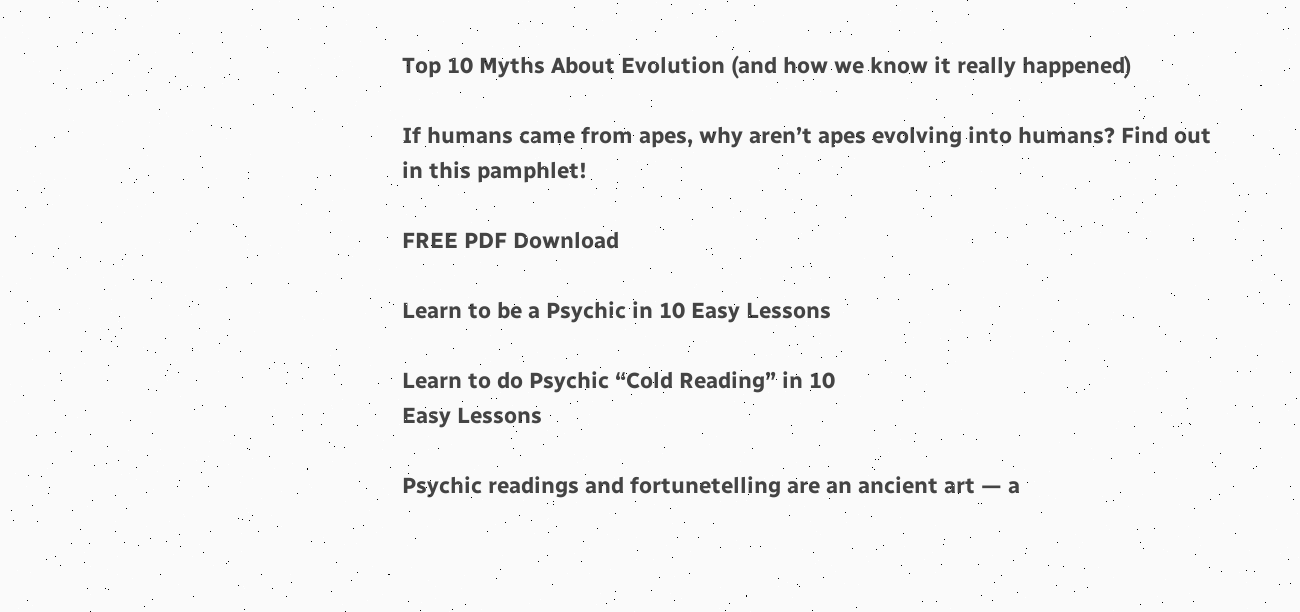Top 10 Myths About Evolution (and how we know it really happened)

If humans came from apes, why aren’t apes evolving into humans? Find out in this pamphlet!

FREE PDF Download

Learn to be a Psychic in 10 Easy Lessons

Learn to do Psychic “Cold Reading” in 10
Easy Lessons

Psychic readings and fortunetelling are an ancient art — a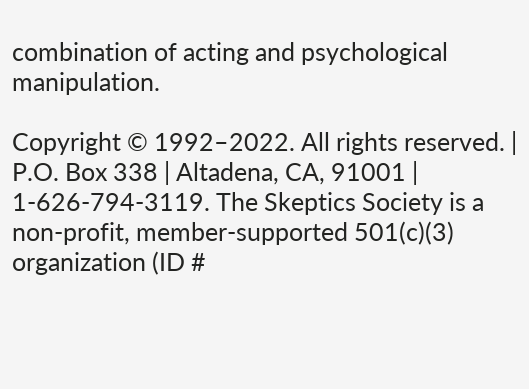combination of acting and psychological manipulation.

Copyright © 1992–2022. All rights reserved. | P.O. Box 338 | Altadena, CA, 91001 | 1-626-794-3119. The Skeptics Society is a non-profit, member-supported 501(c)(3) organization (ID #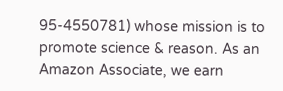95-4550781) whose mission is to promote science & reason. As an Amazon Associate, we earn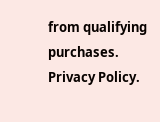from qualifying purchases. Privacy Policy.